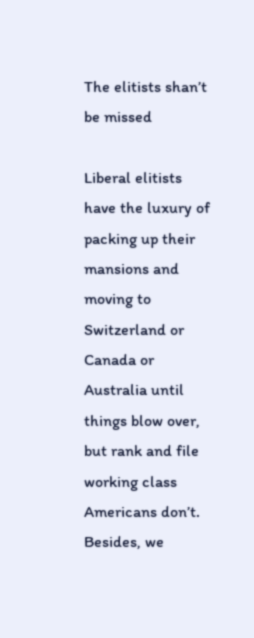The elitists shan’t be missed

Liberal elitists have the luxury of packing up their mansions and moving to Switzerland or Canada or Australia until things blow over, but rank and file working class Americans don’t. Besides, we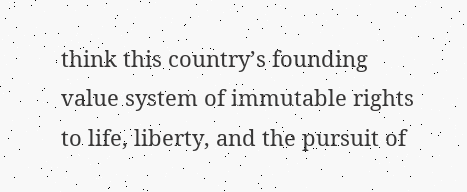think this country’s founding value system of immutable rights to life, liberty, and the pursuit of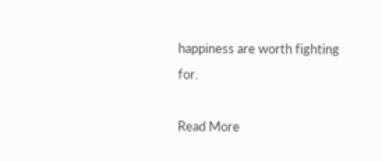happiness are worth fighting for.

Read More